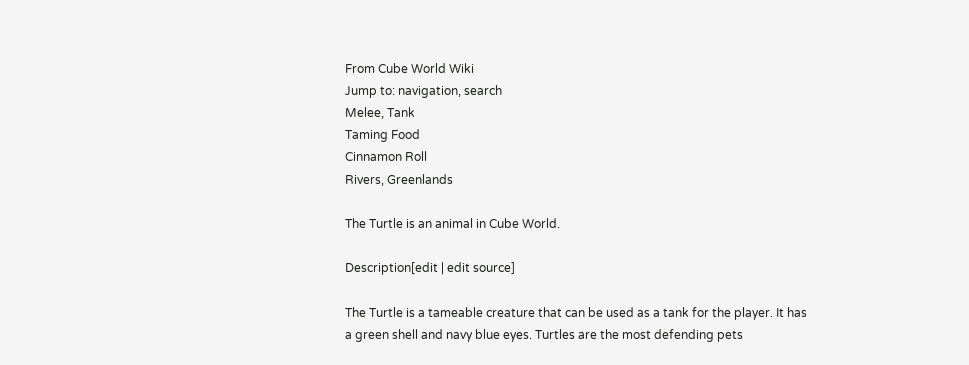From Cube World Wiki
Jump to: navigation, search
Melee, Tank
Taming Food
Cinnamon Roll
Rivers, Greenlands

The Turtle is an animal in Cube World.

Description[edit | edit source]

The Turtle is a tameable creature that can be used as a tank for the player. It has a green shell and navy blue eyes. Turtles are the most defending pets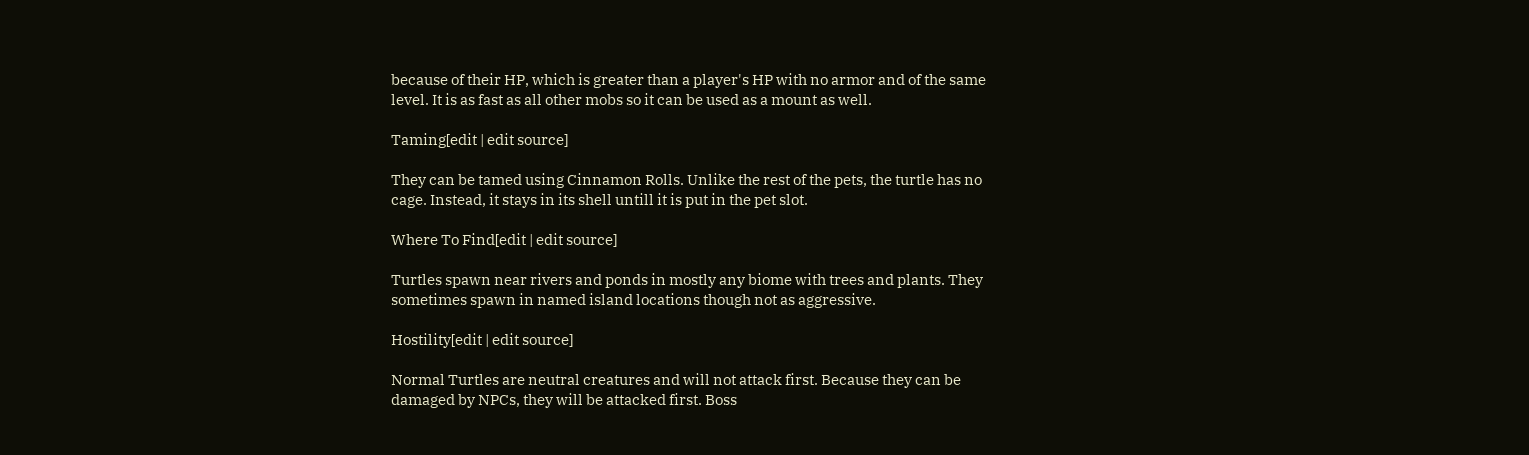because of their HP, which is greater than a player's HP with no armor and of the same level. It is as fast as all other mobs so it can be used as a mount as well.

Taming[edit | edit source]

They can be tamed using Cinnamon Rolls. Unlike the rest of the pets, the turtle has no cage. Instead, it stays in its shell untill it is put in the pet slot.

Where To Find[edit | edit source]

Turtles spawn near rivers and ponds in mostly any biome with trees and plants. They sometimes spawn in named island locations though not as aggressive.

Hostility[edit | edit source]

Normal Turtles are neutral creatures and will not attack first. Because they can be damaged by NPCs, they will be attacked first. Boss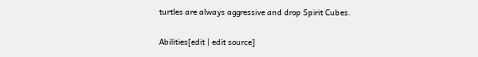turtles are always aggressive and drop Spirit Cubes.

Abilities[edit | edit source]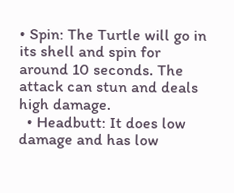• Spin: The Turtle will go in its shell and spin for around 10 seconds. The attack can stun and deals high damage.
  • Headbutt: It does low damage and has low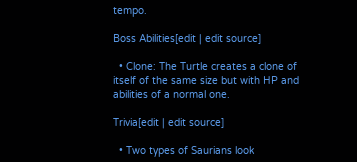tempo.

Boss Abilities[edit | edit source]

  • Clone: The Turtle creates a clone of itself of the same size but with HP and abilities of a normal one.

Trivia[edit | edit source]

  • Two types of Saurians look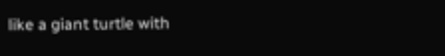like a giant turtle with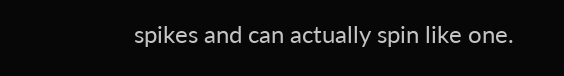spikes and can actually spin like one.